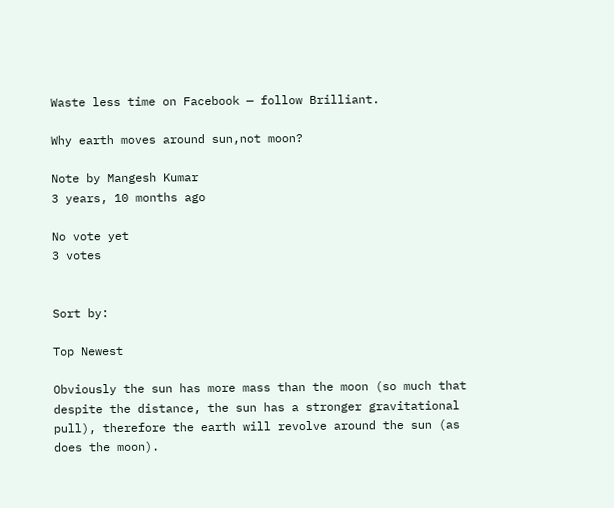Waste less time on Facebook — follow Brilliant.

Why earth moves around sun,not moon?

Note by Mangesh Kumar
3 years, 10 months ago

No vote yet
3 votes


Sort by:

Top Newest

Obviously the sun has more mass than the moon (so much that despite the distance, the sun has a stronger gravitational pull), therefore the earth will revolve around the sun (as does the moon).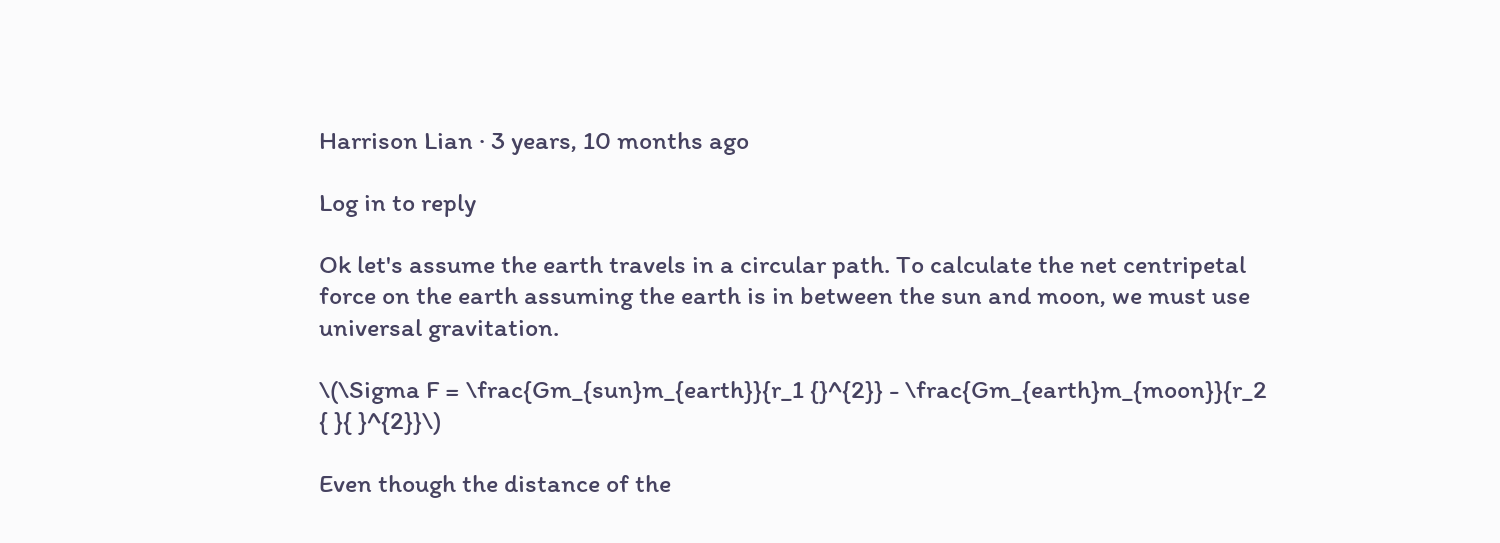Harrison Lian · 3 years, 10 months ago

Log in to reply

Ok let's assume the earth travels in a circular path. To calculate the net centripetal force on the earth assuming the earth is in between the sun and moon, we must use universal gravitation.

\(\Sigma F = \frac{Gm_{sun}m_{earth}}{r_1 {}^{2}} - \frac{Gm_{earth}m_{moon}}{r_2 { }{ }^{2}}\)

Even though the distance of the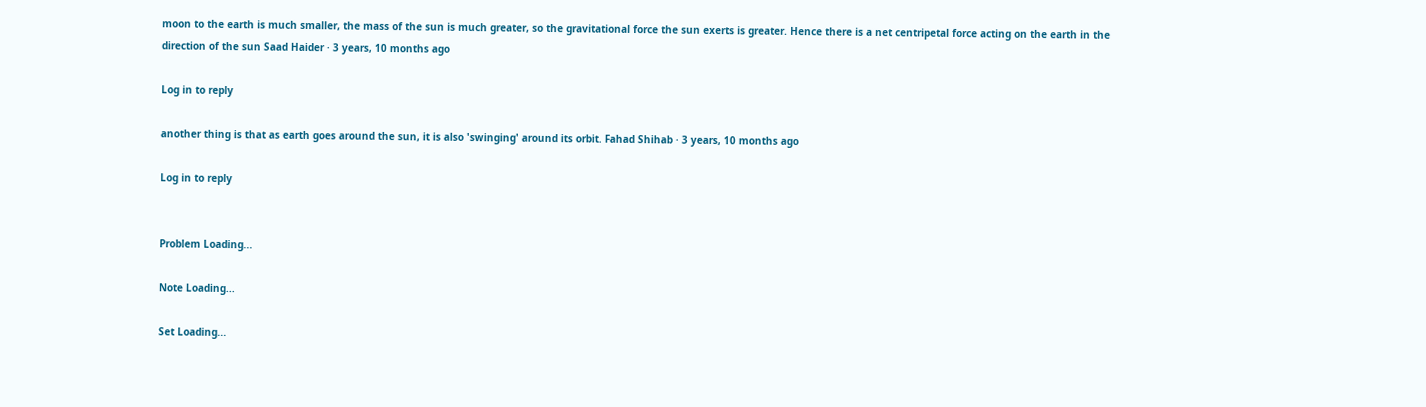moon to the earth is much smaller, the mass of the sun is much greater, so the gravitational force the sun exerts is greater. Hence there is a net centripetal force acting on the earth in the direction of the sun Saad Haider · 3 years, 10 months ago

Log in to reply

another thing is that as earth goes around the sun, it is also 'swinging' around its orbit. Fahad Shihab · 3 years, 10 months ago

Log in to reply


Problem Loading...

Note Loading...

Set Loading...